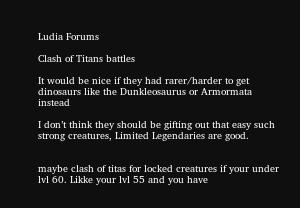Ludia Forums

Clash of Titans battles

It would be nice if they had rarer/harder to get dinosaurs like the Dunkleosaurus or Armormata instead

I don’t think they should be gifting out that easy such strong creatures, Limited Legendaries are good.


maybe clash of titas for locked creatures if your under lvl 60. Likke your lvl 55 and you have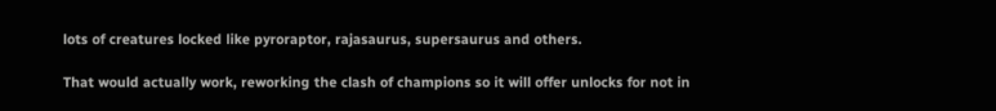lots of creatures locked like pyroraptor, rajasaurus, supersaurus and others.

That would actually work, reworking the clash of champions so it will offer unlocks for not in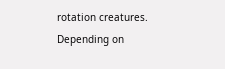rotation creatures. Depending on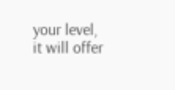your level, it will offer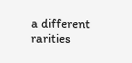a different rarities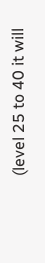(level 25 to 40 it will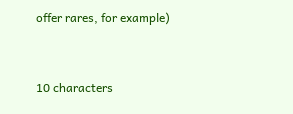offer rares, for example)


10 characters